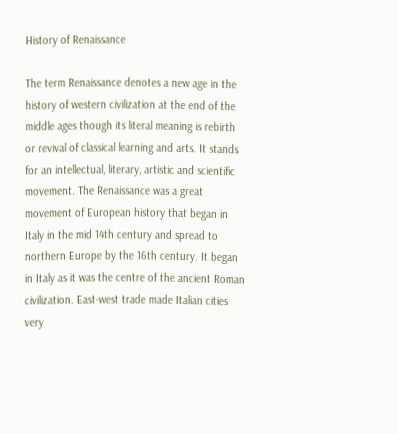History of Renaissance

The term Renaissance denotes a new age in the history of western civilization at the end of the middle ages though its literal meaning is rebirth or revival of classical learning and arts. It stands for an intellectual, literary, artistic and scientific movement. The Renaissance was a great movement of European history that began in Italy in the mid 14th century and spread to northern Europe by the 16th century. It began in Italy as it was the centre of the ancient Roman civilization. East-west trade made Italian cities very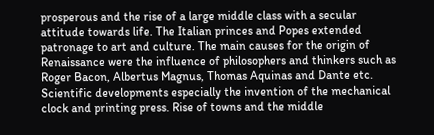prosperous and the rise of a large middle class with a secular attitude towards life. The Italian princes and Popes extended patronage to art and culture. The main causes for the origin of Renaissance were the influence of philosophers and thinkers such as Roger Bacon, Albertus Magnus, Thomas Aquinas and Dante etc. Scientific developments especially the invention of the mechanical clock and printing press. Rise of towns and the middle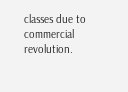classes due to commercial revolution.